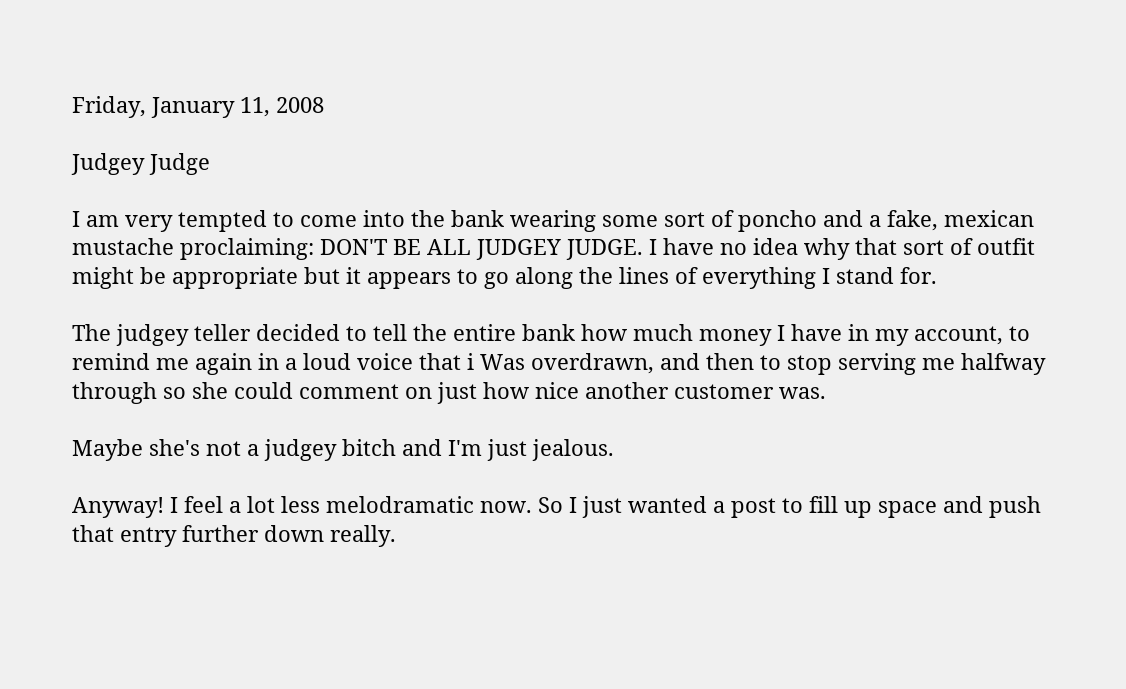Friday, January 11, 2008

Judgey Judge

I am very tempted to come into the bank wearing some sort of poncho and a fake, mexican mustache proclaiming: DON'T BE ALL JUDGEY JUDGE. I have no idea why that sort of outfit might be appropriate but it appears to go along the lines of everything I stand for.

The judgey teller decided to tell the entire bank how much money I have in my account, to remind me again in a loud voice that i Was overdrawn, and then to stop serving me halfway through so she could comment on just how nice another customer was.

Maybe she's not a judgey bitch and I'm just jealous.

Anyway! I feel a lot less melodramatic now. So I just wanted a post to fill up space and push that entry further down really.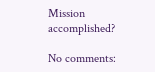Mission accomplished?

No comments: